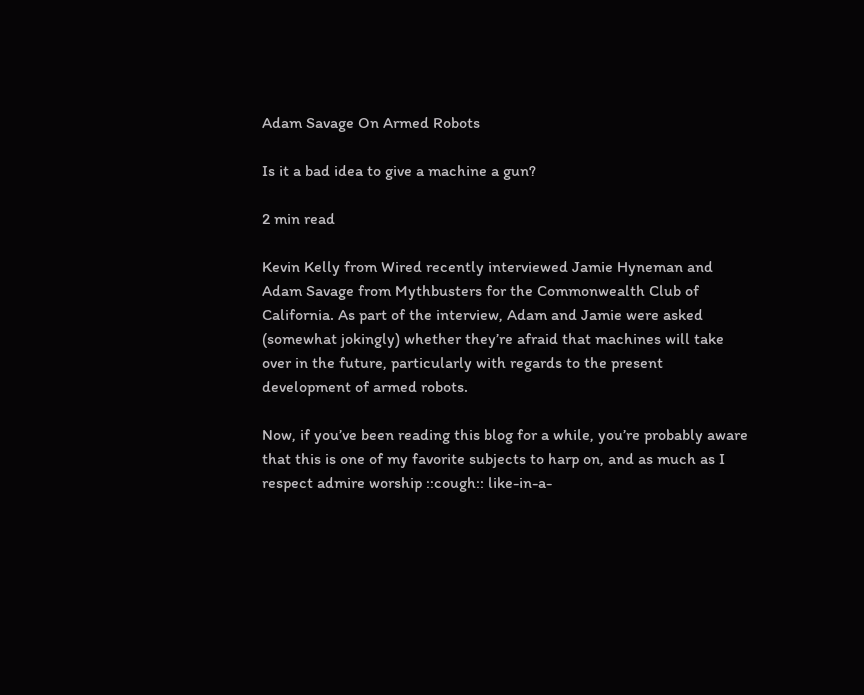Adam Savage On Armed Robots

Is it a bad idea to give a machine a gun?

2 min read

Kevin Kelly from Wired recently interviewed Jamie Hyneman and Adam Savage from Mythbusters for the Commonwealth Club of California. As part of the interview, Adam and Jamie were asked (somewhat jokingly) whether they’re afraid that machines will take over in the future, particularly with regards to the present development of armed robots.

Now, if you’ve been reading this blog for a while, you’re probably aware that this is one of my favorite subjects to harp on, and as much as I respect admire worship ::cough:: like-in-a-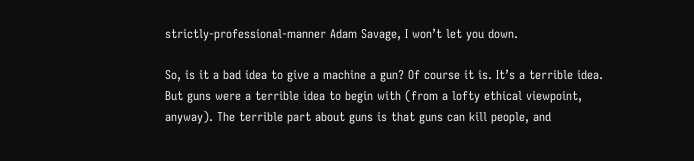strictly-professional-manner Adam Savage, I won’t let you down.

So, is it a bad idea to give a machine a gun? Of course it is. It’s a terrible idea. But guns were a terrible idea to begin with (from a lofty ethical viewpoint, anyway). The terrible part about guns is that guns can kill people, and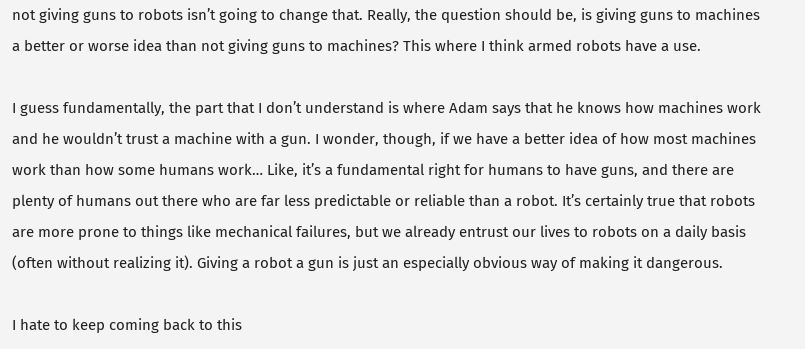not giving guns to robots isn’t going to change that. Really, the question should be, is giving guns to machines a better or worse idea than not giving guns to machines? This where I think armed robots have a use.

I guess fundamentally, the part that I don’t understand is where Adam says that he knows how machines work and he wouldn’t trust a machine with a gun. I wonder, though, if we have a better idea of how most machines work than how some humans work… Like, it’s a fundamental right for humans to have guns, and there are plenty of humans out there who are far less predictable or reliable than a robot. It’s certainly true that robots are more prone to things like mechanical failures, but we already entrust our lives to robots on a daily basis (often without realizing it). Giving a robot a gun is just an especially obvious way of making it dangerous.

I hate to keep coming back to this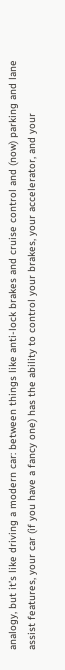analogy, but it’s like driving a modern car: between things like anti-lock brakes and cruise control and (now) parking and lane assist features, your car (if you have a fancy one) has the ability to control your brakes, your accelerator, and your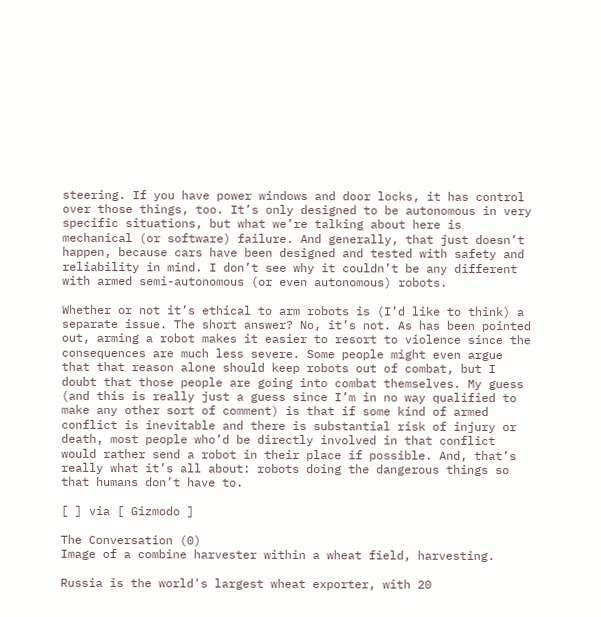steering. If you have power windows and door locks, it has control over those things, too. It’s only designed to be autonomous in very specific situations, but what we’re talking about here is mechanical (or software) failure. And generally, that just doesn’t happen, because cars have been designed and tested with safety and reliability in mind. I don’t see why it couldn’t be any different with armed semi-autonomous (or even autonomous) robots.

Whether or not it’s ethical to arm robots is (I’d like to think) a separate issue. The short answer? No, it’s not. As has been pointed out, arming a robot makes it easier to resort to violence since the consequences are much less severe. Some people might even argue that that reason alone should keep robots out of combat, but I doubt that those people are going into combat themselves. My guess (and this is really just a guess since I’m in no way qualified to make any other sort of comment) is that if some kind of armed conflict is inevitable and there is substantial risk of injury or death, most people who’d be directly involved in that conflict would rather send a robot in their place if possible. And, that’s really what it’s all about: robots doing the dangerous things so that humans don’t have to.

[ ] via [ Gizmodo ]

The Conversation (0)
Image of a combine harvester within a wheat field, harvesting.

Russia is the world's largest wheat exporter, with 20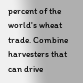percent of the world's wheat trade. Combine harvesters that can drive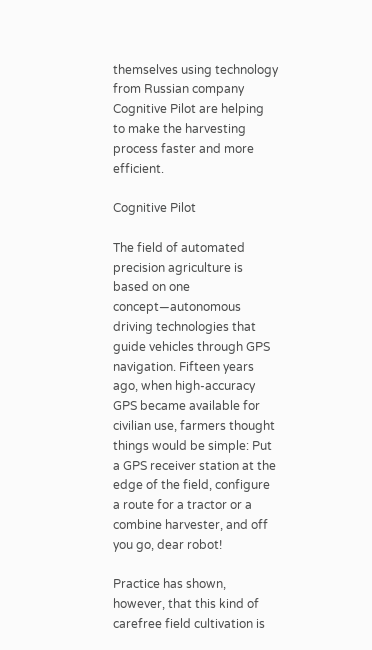themselves using technology from Russian company Cognitive Pilot are helping to make the harvesting process faster and more efficient.

Cognitive Pilot

The field of automated precision agriculture is based on one concept—autonomous driving technologies that guide vehicles through GPS navigation. Fifteen years ago, when high-accuracy GPS became available for civilian use, farmers thought things would be simple: Put a GPS receiver station at the edge of the field, configure a route for a tractor or a combine harvester, and off you go, dear robot!

Practice has shown, however, that this kind of carefree field cultivation is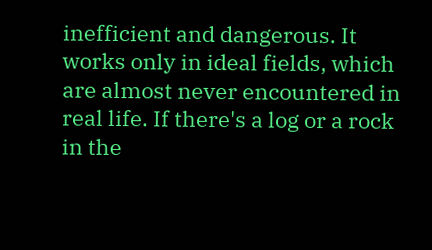inefficient and dangerous. It works only in ideal fields, which are almost never encountered in real life. If there's a log or a rock in the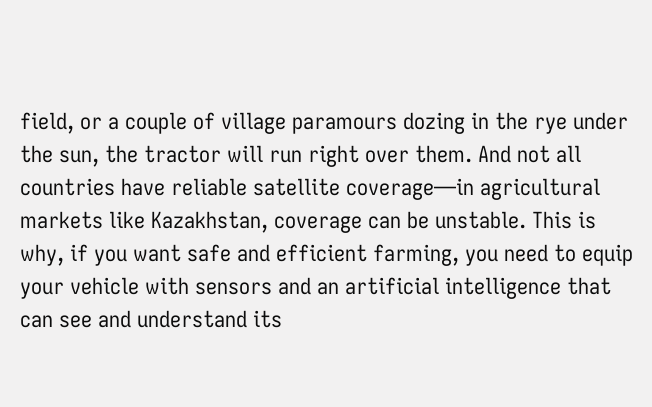field, or a couple of village paramours dozing in the rye under the sun, the tractor will run right over them. And not all countries have reliable satellite coverage—in agricultural markets like Kazakhstan, coverage can be unstable. This is why, if you want safe and efficient farming, you need to equip your vehicle with sensors and an artificial intelligence that can see and understand its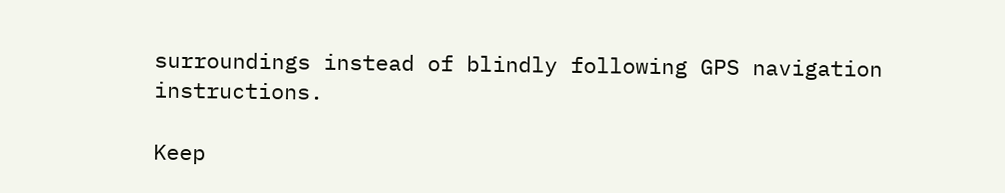surroundings instead of blindly following GPS navigation instructions.

Keep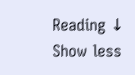Reading ↓ Show less